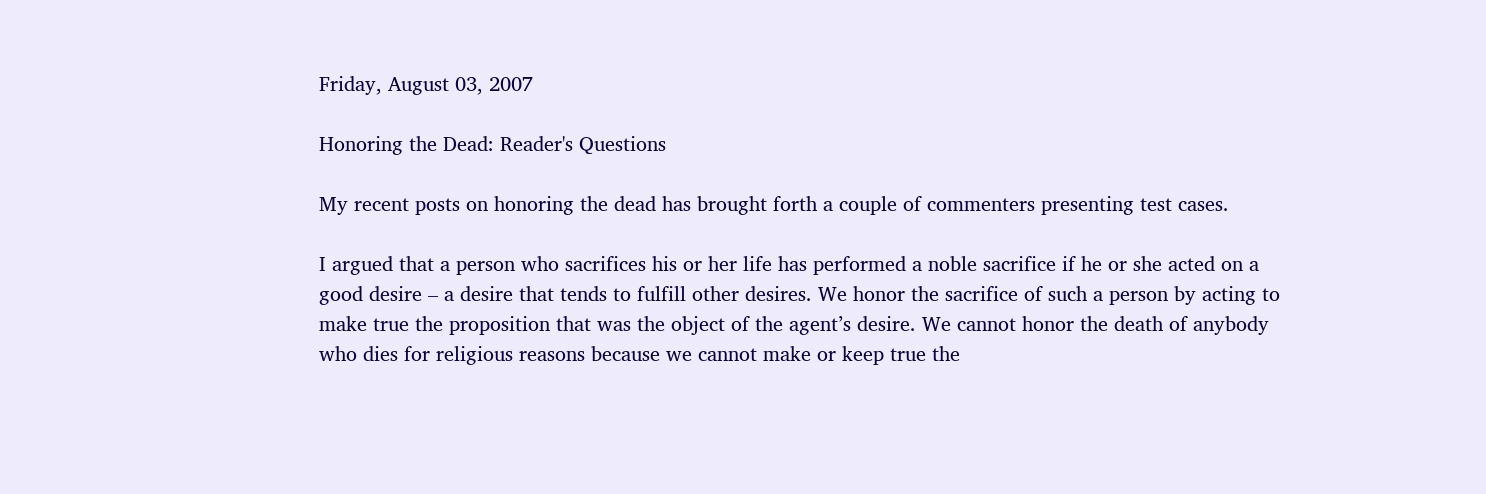Friday, August 03, 2007

Honoring the Dead: Reader's Questions

My recent posts on honoring the dead has brought forth a couple of commenters presenting test cases.

I argued that a person who sacrifices his or her life has performed a noble sacrifice if he or she acted on a good desire – a desire that tends to fulfill other desires. We honor the sacrifice of such a person by acting to make true the proposition that was the object of the agent’s desire. We cannot honor the death of anybody who dies for religious reasons because we cannot make or keep true the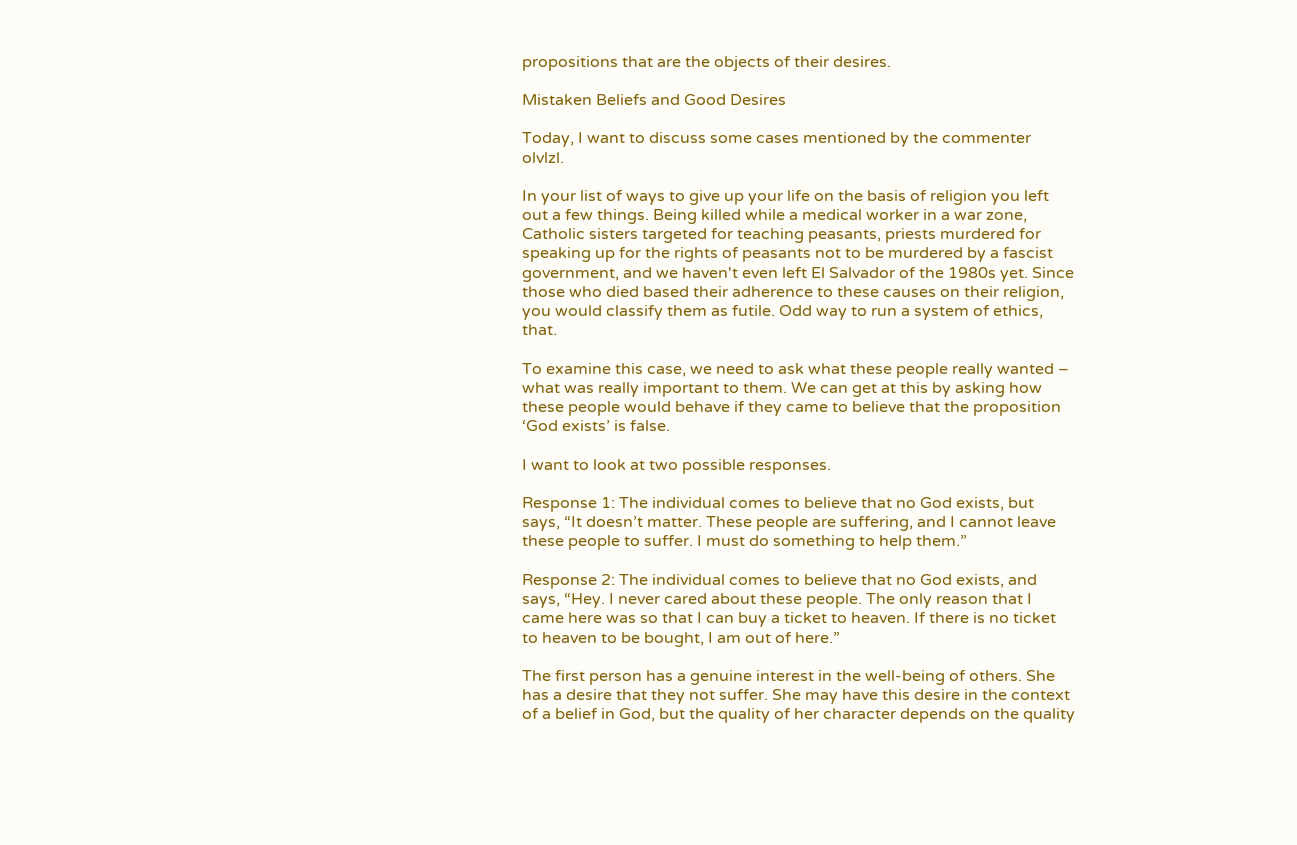propositions that are the objects of their desires.

Mistaken Beliefs and Good Desires

Today, I want to discuss some cases mentioned by the commenter olvlzl.

In your list of ways to give up your life on the basis of religion you left out a few things. Being killed while a medical worker in a war zone, Catholic sisters targeted for teaching peasants, priests murdered for speaking up for the rights of peasants not to be murdered by a fascist government, and we haven't even left El Salvador of the 1980s yet. Since those who died based their adherence to these causes on their religion, you would classify them as futile. Odd way to run a system of ethics, that.

To examine this case, we need to ask what these people really wanted – what was really important to them. We can get at this by asking how these people would behave if they came to believe that the proposition ‘God exists’ is false.

I want to look at two possible responses.

Response 1: The individual comes to believe that no God exists, but says, “It doesn’t matter. These people are suffering, and I cannot leave these people to suffer. I must do something to help them.”

Response 2: The individual comes to believe that no God exists, and says, “Hey. I never cared about these people. The only reason that I came here was so that I can buy a ticket to heaven. If there is no ticket to heaven to be bought, I am out of here.”

The first person has a genuine interest in the well-being of others. She has a desire that they not suffer. She may have this desire in the context of a belief in God, but the quality of her character depends on the quality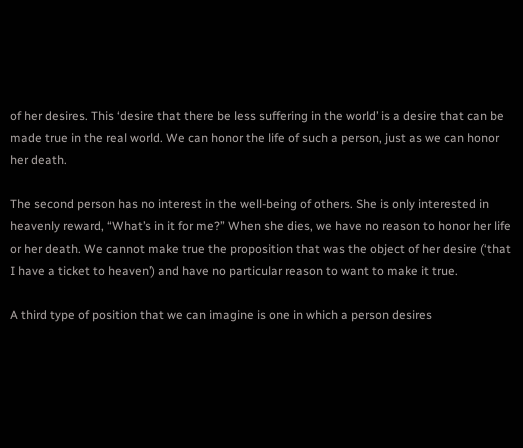of her desires. This ‘desire that there be less suffering in the world’ is a desire that can be made true in the real world. We can honor the life of such a person, just as we can honor her death.

The second person has no interest in the well-being of others. She is only interested in heavenly reward, “What’s in it for me?” When she dies, we have no reason to honor her life or her death. We cannot make true the proposition that was the object of her desire (‘that I have a ticket to heaven’) and have no particular reason to want to make it true.

A third type of position that we can imagine is one in which a person desires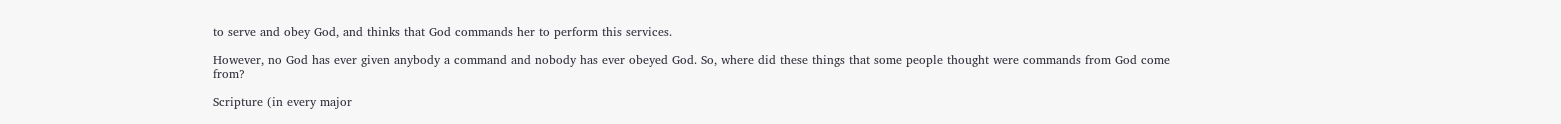to serve and obey God, and thinks that God commands her to perform this services.

However, no God has ever given anybody a command and nobody has ever obeyed God. So, where did these things that some people thought were commands from God come from?

Scripture (in every major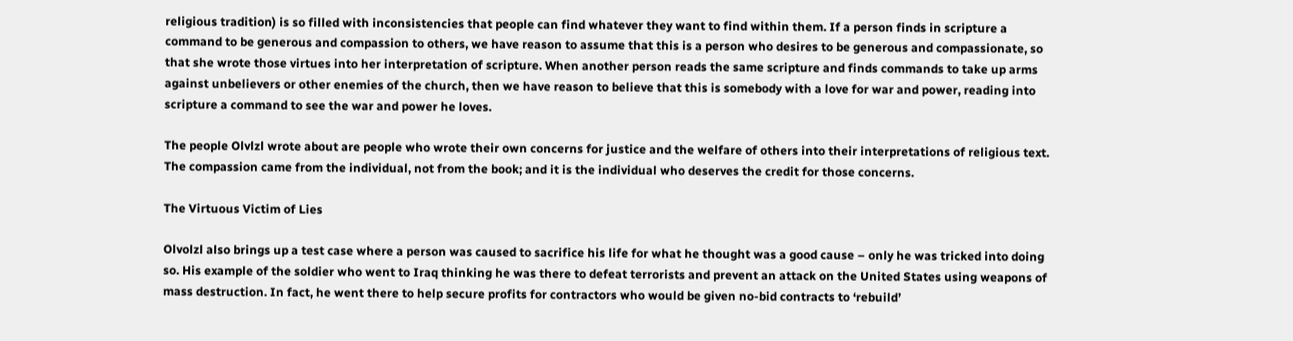religious tradition) is so filled with inconsistencies that people can find whatever they want to find within them. If a person finds in scripture a command to be generous and compassion to others, we have reason to assume that this is a person who desires to be generous and compassionate, so that she wrote those virtues into her interpretation of scripture. When another person reads the same scripture and finds commands to take up arms against unbelievers or other enemies of the church, then we have reason to believe that this is somebody with a love for war and power, reading into scripture a command to see the war and power he loves.

The people Olvlzl wrote about are people who wrote their own concerns for justice and the welfare of others into their interpretations of religious text. The compassion came from the individual, not from the book; and it is the individual who deserves the credit for those concerns.

The Virtuous Victim of Lies

Olvolzl also brings up a test case where a person was caused to sacrifice his life for what he thought was a good cause – only he was tricked into doing so. His example of the soldier who went to Iraq thinking he was there to defeat terrorists and prevent an attack on the United States using weapons of mass destruction. In fact, he went there to help secure profits for contractors who would be given no-bid contracts to ‘rebuild’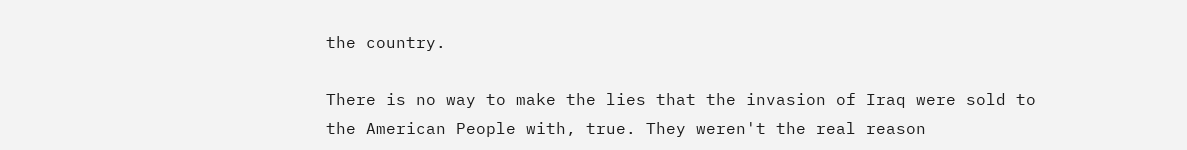the country.

There is no way to make the lies that the invasion of Iraq were sold to the American People with, true. They weren't the real reason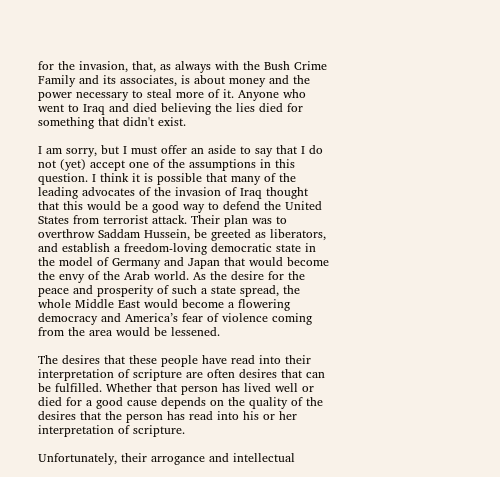for the invasion, that, as always with the Bush Crime Family and its associates, is about money and the power necessary to steal more of it. Anyone who went to Iraq and died believing the lies died for something that didn't exist.

I am sorry, but I must offer an aside to say that I do not (yet) accept one of the assumptions in this question. I think it is possible that many of the leading advocates of the invasion of Iraq thought that this would be a good way to defend the United States from terrorist attack. Their plan was to overthrow Saddam Hussein, be greeted as liberators, and establish a freedom-loving democratic state in the model of Germany and Japan that would become the envy of the Arab world. As the desire for the peace and prosperity of such a state spread, the whole Middle East would become a flowering democracy and America’s fear of violence coming from the area would be lessened.

The desires that these people have read into their interpretation of scripture are often desires that can be fulfilled. Whether that person has lived well or died for a good cause depends on the quality of the desires that the person has read into his or her interpretation of scripture.

Unfortunately, their arrogance and intellectual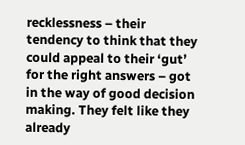recklessness – their tendency to think that they could appeal to their ‘gut’ for the right answers – got in the way of good decision making. They felt like they already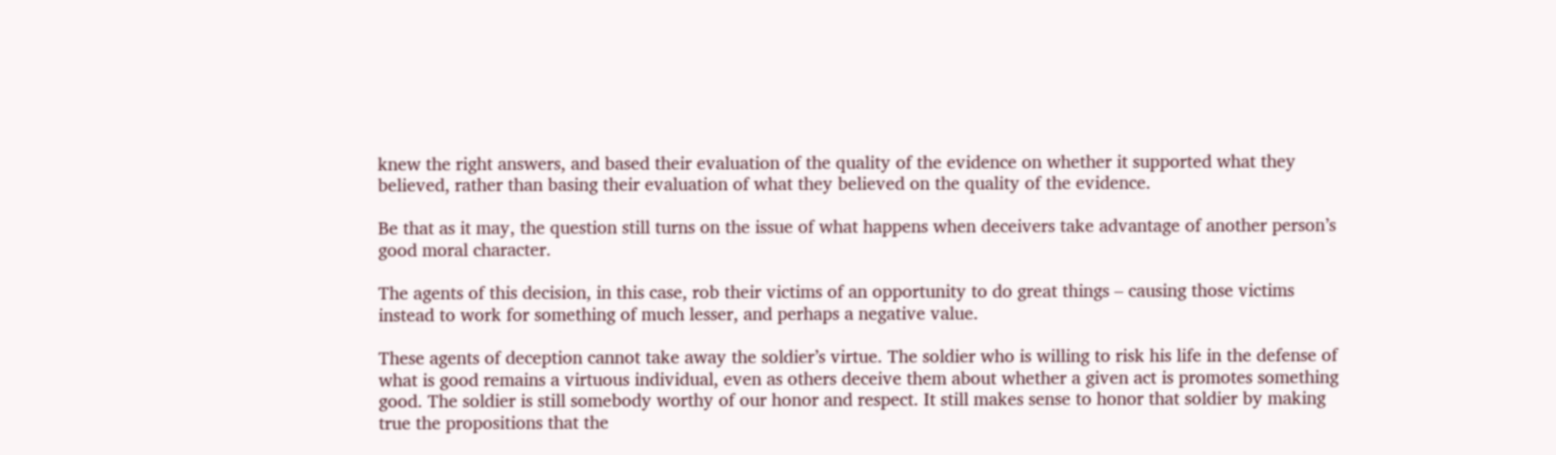knew the right answers, and based their evaluation of the quality of the evidence on whether it supported what they believed, rather than basing their evaluation of what they believed on the quality of the evidence.

Be that as it may, the question still turns on the issue of what happens when deceivers take advantage of another person’s good moral character.

The agents of this decision, in this case, rob their victims of an opportunity to do great things – causing those victims instead to work for something of much lesser, and perhaps a negative value.

These agents of deception cannot take away the soldier’s virtue. The soldier who is willing to risk his life in the defense of what is good remains a virtuous individual, even as others deceive them about whether a given act is promotes something good. The soldier is still somebody worthy of our honor and respect. It still makes sense to honor that soldier by making true the propositions that the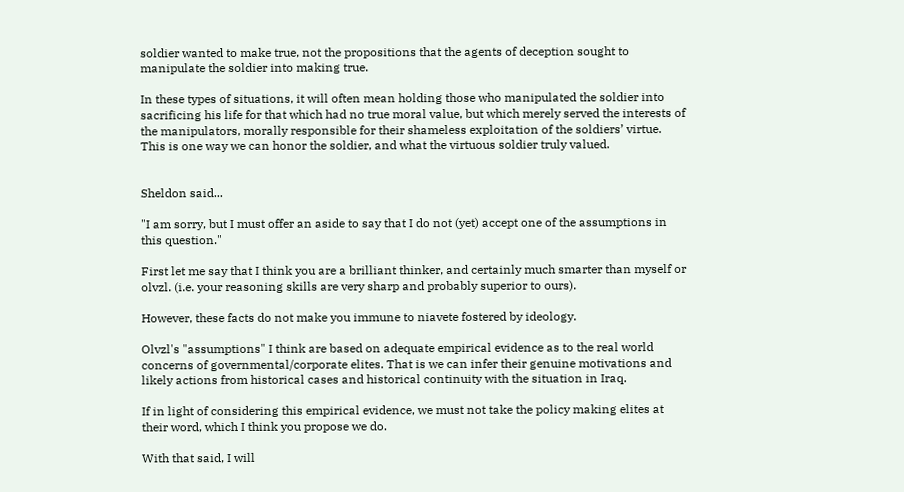soldier wanted to make true, not the propositions that the agents of deception sought to manipulate the soldier into making true.

In these types of situations, it will often mean holding those who manipulated the soldier into sacrificing his life for that which had no true moral value, but which merely served the interests of the manipulators, morally responsible for their shameless exploitation of the soldiers’ virtue. This is one way we can honor the soldier, and what the virtuous soldier truly valued.


Sheldon said...

"I am sorry, but I must offer an aside to say that I do not (yet) accept one of the assumptions in this question."

First let me say that I think you are a brilliant thinker, and certainly much smarter than myself or olvzl. (i.e. your reasoning skills are very sharp and probably superior to ours).

However, these facts do not make you immune to niavete fostered by ideology.

Olvzl's "assumptions" I think are based on adequate empirical evidence as to the real world concerns of governmental/corporate elites. That is we can infer their genuine motivations and likely actions from historical cases and historical continuity with the situation in Iraq.

If in light of considering this empirical evidence, we must not take the policy making elites at their word, which I think you propose we do.

With that said, I will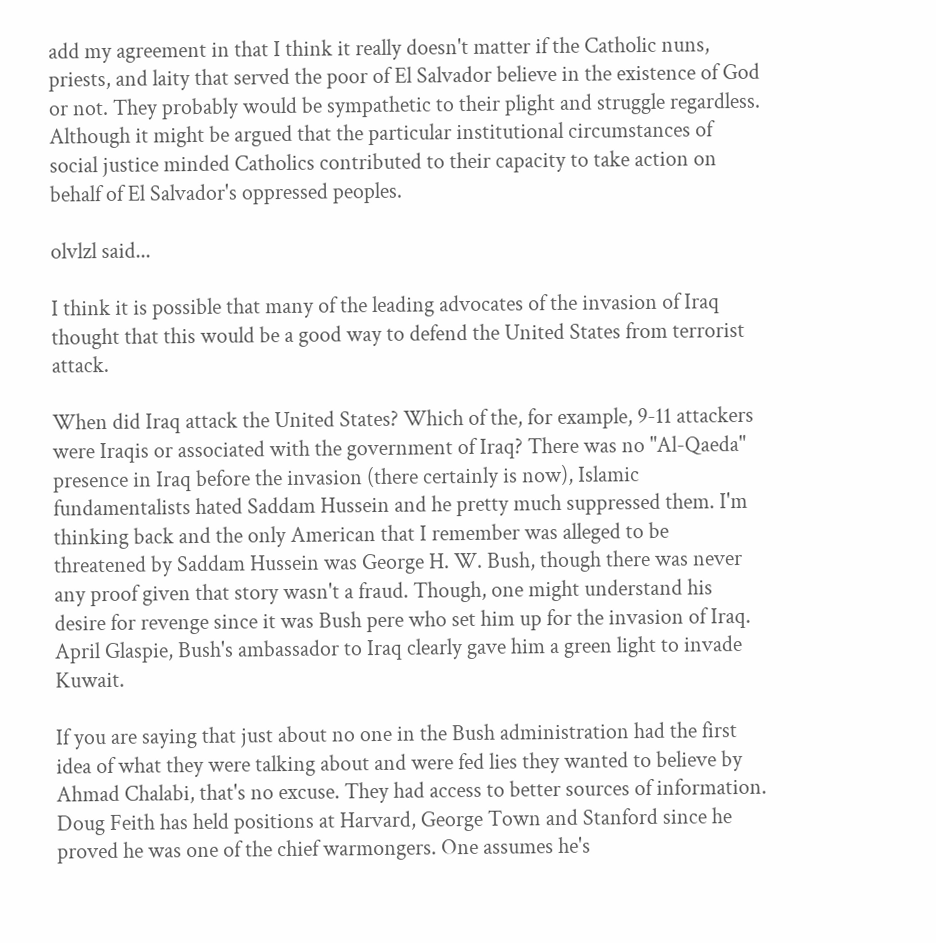add my agreement in that I think it really doesn't matter if the Catholic nuns, priests, and laity that served the poor of El Salvador believe in the existence of God or not. They probably would be sympathetic to their plight and struggle regardless. Although it might be argued that the particular institutional circumstances of social justice minded Catholics contributed to their capacity to take action on behalf of El Salvador's oppressed peoples.

olvlzl said...

I think it is possible that many of the leading advocates of the invasion of Iraq thought that this would be a good way to defend the United States from terrorist attack.

When did Iraq attack the United States? Which of the, for example, 9-11 attackers were Iraqis or associated with the government of Iraq? There was no "Al-Qaeda" presence in Iraq before the invasion (there certainly is now), Islamic fundamentalists hated Saddam Hussein and he pretty much suppressed them. I'm thinking back and the only American that I remember was alleged to be threatened by Saddam Hussein was George H. W. Bush, though there was never any proof given that story wasn't a fraud. Though, one might understand his desire for revenge since it was Bush pere who set him up for the invasion of Iraq. April Glaspie, Bush's ambassador to Iraq clearly gave him a green light to invade Kuwait.

If you are saying that just about no one in the Bush administration had the first idea of what they were talking about and were fed lies they wanted to believe by Ahmad Chalabi, that's no excuse. They had access to better sources of information. Doug Feith has held positions at Harvard, George Town and Stanford since he proved he was one of the chief warmongers. One assumes he's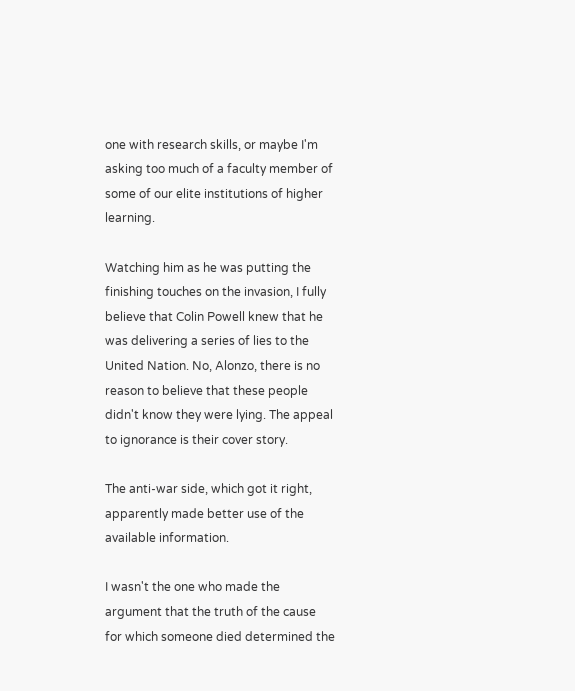one with research skills, or maybe I'm asking too much of a faculty member of some of our elite institutions of higher learning.

Watching him as he was putting the finishing touches on the invasion, I fully believe that Colin Powell knew that he was delivering a series of lies to the United Nation. No, Alonzo, there is no reason to believe that these people didn't know they were lying. The appeal to ignorance is their cover story.

The anti-war side, which got it right, apparently made better use of the available information.

I wasn't the one who made the argument that the truth of the cause for which someone died determined the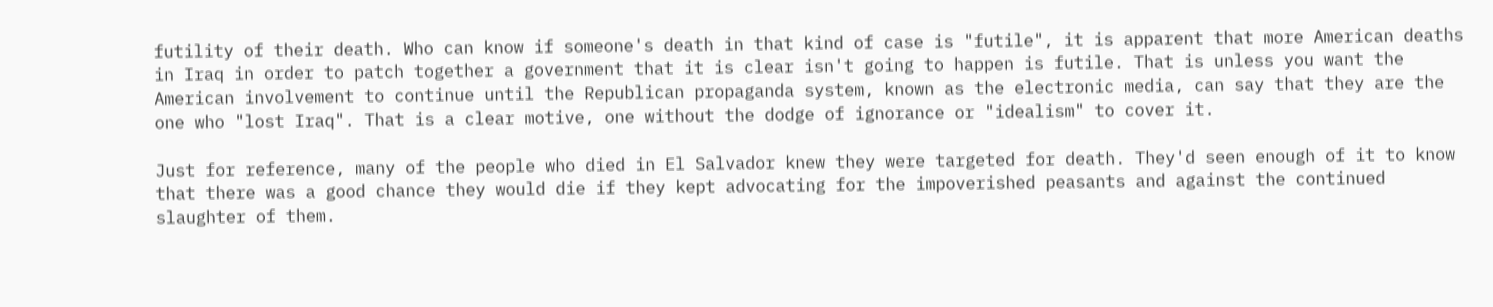futility of their death. Who can know if someone's death in that kind of case is "futile", it is apparent that more American deaths in Iraq in order to patch together a government that it is clear isn't going to happen is futile. That is unless you want the American involvement to continue until the Republican propaganda system, known as the electronic media, can say that they are the one who "lost Iraq". That is a clear motive, one without the dodge of ignorance or "idealism" to cover it.

Just for reference, many of the people who died in El Salvador knew they were targeted for death. They'd seen enough of it to know that there was a good chance they would die if they kept advocating for the impoverished peasants and against the continued slaughter of them.